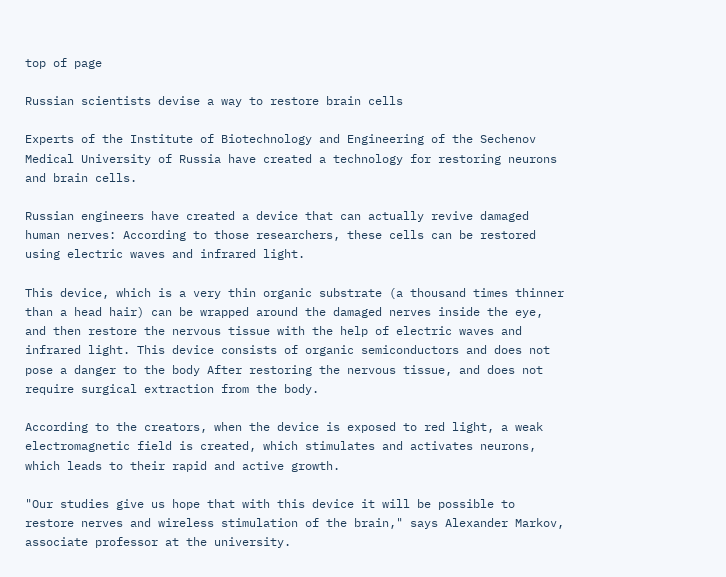top of page

Russian scientists devise a way to restore brain cells

Experts of the Institute of Biotechnology and Engineering of the Sechenov Medical University of Russia have created a technology for restoring neurons and brain cells.

Russian engineers have created a device that can actually revive damaged human nerves: According to those researchers, these cells can be restored using electric waves and infrared light.

This device, which is a very thin organic substrate (a thousand times thinner than a head hair) can be wrapped around the damaged nerves inside the eye, and then restore the nervous tissue with the help of electric waves and infrared light. This device consists of organic semiconductors and does not pose a danger to the body After restoring the nervous tissue, and does not require surgical extraction from the body.

According to the creators, when the device is exposed to red light, a weak electromagnetic field is created, which stimulates and activates neurons, which leads to their rapid and active growth.

"Our studies give us hope that with this device it will be possible to restore nerves and wireless stimulation of the brain," says Alexander Markov, associate professor at the university.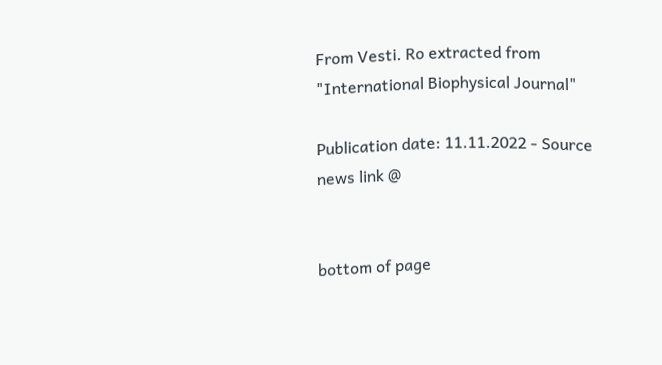From Vesti. Ro extracted from "International Biophysical Journal"

Publication date: 11.11.2022 - Source news link @


bottom of page